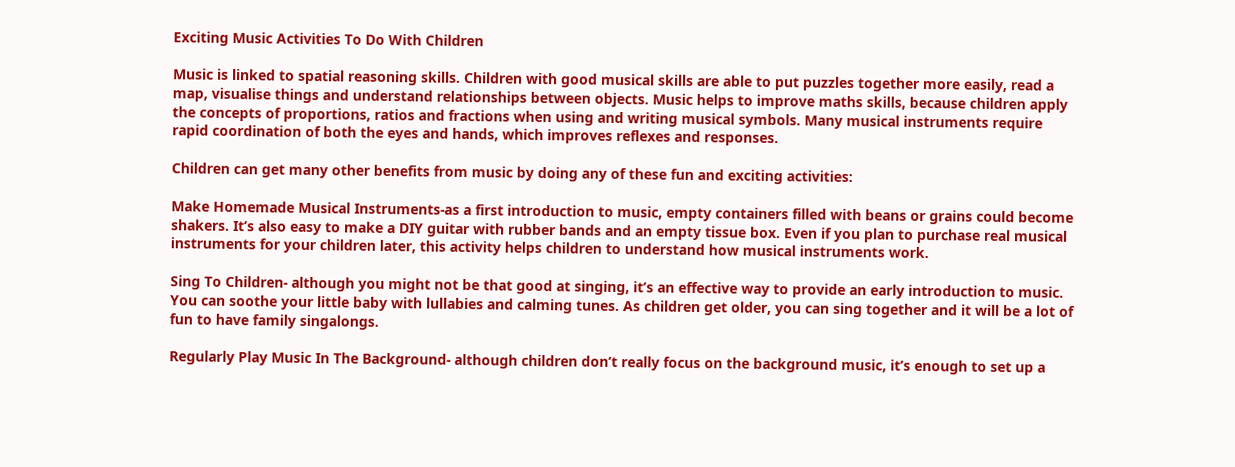Exciting Music Activities To Do With Children

Music is linked to spatial reasoning skills. Children with good musical skills are able to put puzzles together more easily, read a map, visualise things and understand relationships between objects. Music helps to improve maths skills, because children apply the concepts of proportions, ratios and fractions when using and writing musical symbols. Many musical instruments require rapid coordination of both the eyes and hands, which improves reflexes and responses.

Children can get many other benefits from music by doing any of these fun and exciting activities:

Make Homemade Musical Instruments-as a first introduction to music, empty containers filled with beans or grains could become shakers. It’s also easy to make a DIY guitar with rubber bands and an empty tissue box. Even if you plan to purchase real musical instruments for your children later, this activity helps children to understand how musical instruments work.

Sing To Children- although you might not be that good at singing, it’s an effective way to provide an early introduction to music. You can soothe your little baby with lullabies and calming tunes. As children get older, you can sing together and it will be a lot of fun to have family singalongs.

Regularly Play Music In The Background- although children don’t really focus on the background music, it’s enough to set up a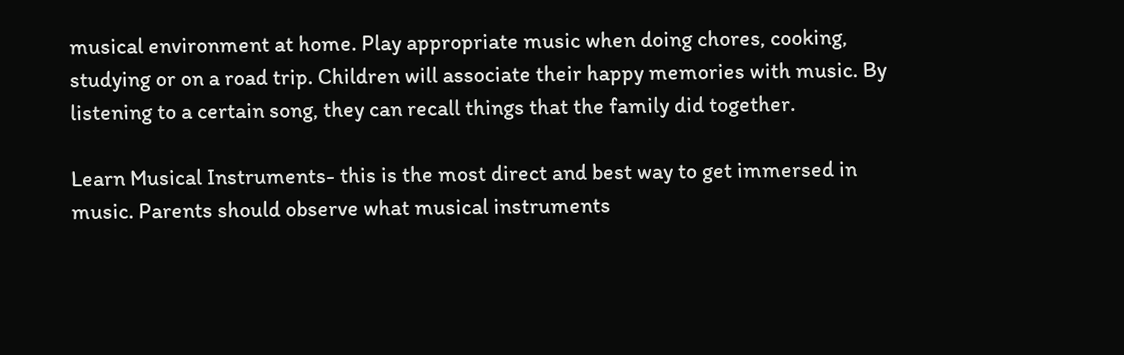musical environment at home. Play appropriate music when doing chores, cooking, studying or on a road trip. Children will associate their happy memories with music. By listening to a certain song, they can recall things that the family did together.

Learn Musical Instruments- this is the most direct and best way to get immersed in music. Parents should observe what musical instruments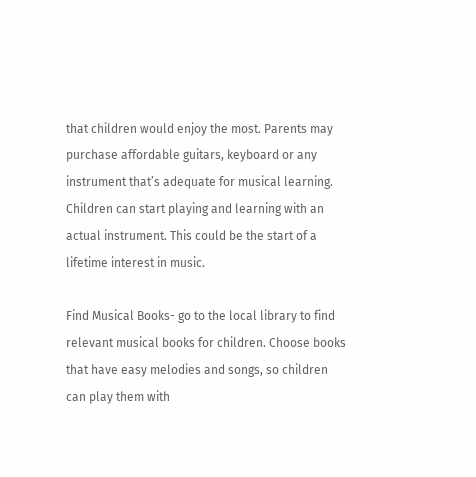that children would enjoy the most. Parents may purchase affordable guitars, keyboard or any instrument that’s adequate for musical learning. Children can start playing and learning with an actual instrument. This could be the start of a lifetime interest in music.

Find Musical Books- go to the local library to find relevant musical books for children. Choose books that have easy melodies and songs, so children can play them with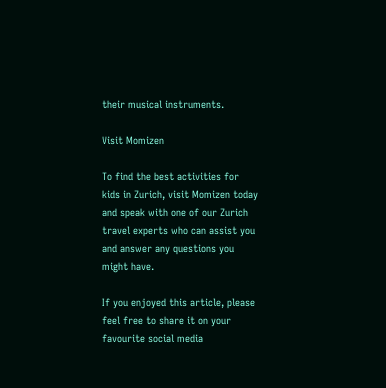their musical instruments.

Visit Momizen

To find the best activities for kids in Zurich, visit Momizen today and speak with one of our Zurich travel experts who can assist you and answer any questions you might have.

If you enjoyed this article, please feel free to share it on your favourite social media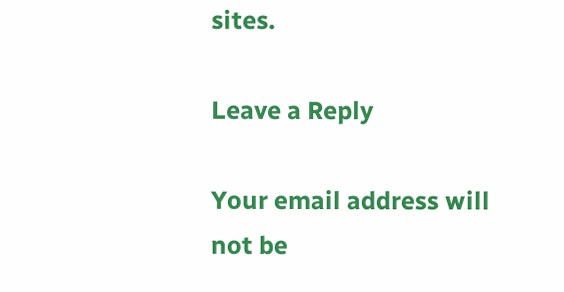sites.

Leave a Reply

Your email address will not be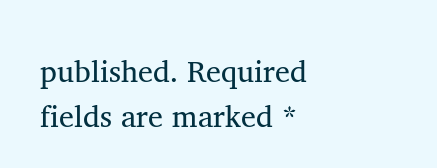published. Required fields are marked *